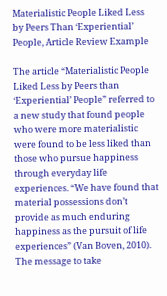Materialistic People Liked Less by Peers Than ‘Experiential’ People, Article Review Example

The article “Materialistic People Liked Less by Peers than ‘Experiential’ People” referred to a new study that found people who were more materialistic were found to be less liked than those who pursue happiness through everyday life experiences. “We have found that material possessions don’t provide as much enduring happiness as the pursuit of life experiences” (Van Boven, 2010). The message to take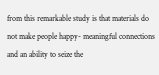from this remarkable study is that materials do not make people happy- meaningful connections and an ability to seize the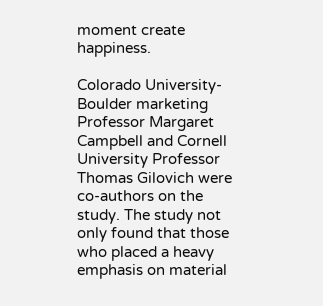moment create happiness.

Colorado University-Boulder marketing Professor Margaret Campbell and Cornell University Professor Thomas Gilovich were co-authors on the study. The study not only found that those who placed a heavy emphasis on material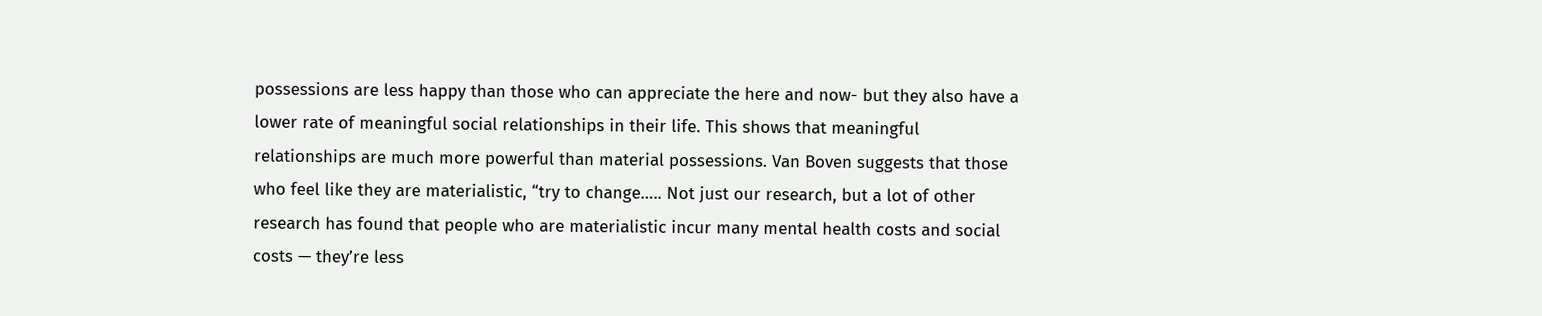possessions are less happy than those who can appreciate the here and now- but they also have a lower rate of meaningful social relationships in their life. This shows that meaningful relationships are much more powerful than material possessions. Van Boven suggests that those who feel like they are materialistic, “try to change….. Not just our research, but a lot of other research has found that people who are materialistic incur many mental health costs and social costs — they’re less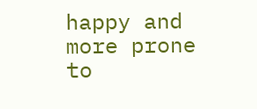happy and more prone to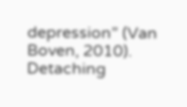depression” (Van Boven, 2010). Detaching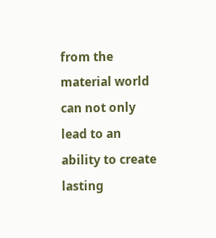from the material world can not only lead to an ability to create lasting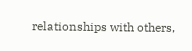relationships with others,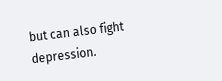but can also fight depression.